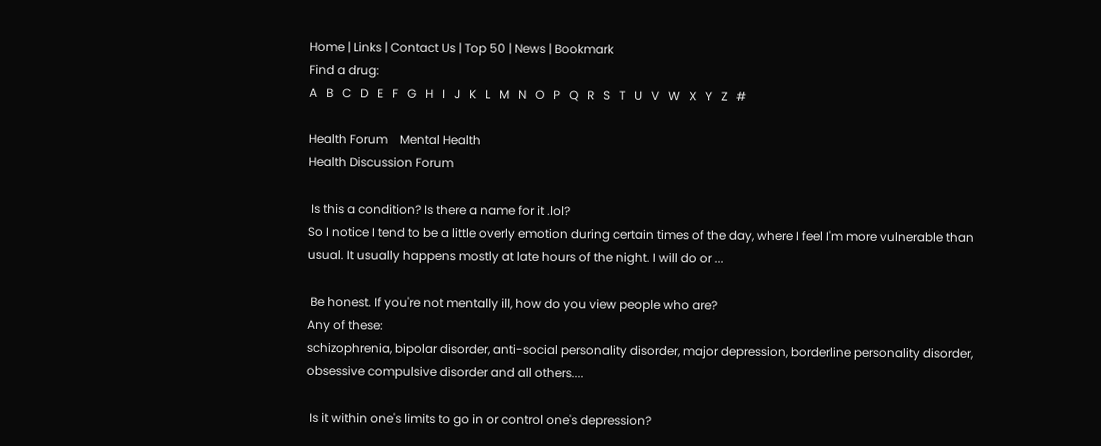Home | Links | Contact Us | Top 50 | News | Bookmark
Find a drug:
A   B   C   D   E   F   G   H   I   J   K   L   M   N   O   P   Q   R   S   T   U   V   W   X   Y   Z   #

Health Forum    Mental Health
Health Discussion Forum

 Is this a condition? Is there a name for it .lol?
So I notice I tend to be a little overly emotion during certain times of the day, where I feel I'm more vulnerable than usual. It usually happens mostly at late hours of the night. I will do or ...

 Be honest. If you're not mentally ill, how do you view people who are?
Any of these:
schizophrenia, bipolar disorder, anti-social personality disorder, major depression, borderline personality disorder, obsessive compulsive disorder and all others....

 Is it within one's limits to go in or control one's depression?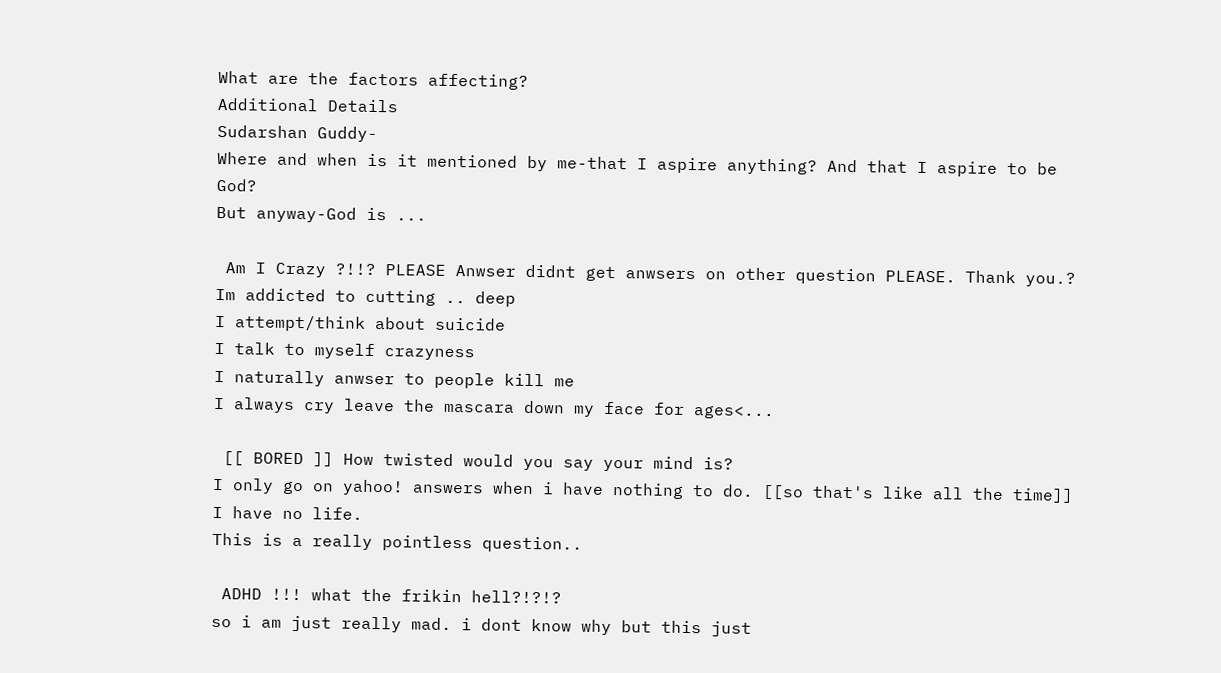What are the factors affecting?
Additional Details
Sudarshan Guddy-
Where and when is it mentioned by me-that I aspire anything? And that I aspire to be God?
But anyway-God is ...

 Am I Crazy ?!!? PLEASE Anwser didnt get anwsers on other question PLEASE. Thank you.?
Im addicted to cutting .. deep
I attempt/think about suicide
I talk to myself crazyness
I naturally anwser to people kill me
I always cry leave the mascara down my face for ages<...

 [[ BORED ]] How twisted would you say your mind is?
I only go on yahoo! answers when i have nothing to do. [[so that's like all the time]]
I have no life.
This is a really pointless question..

 ADHD !!! what the frikin hell?!?!?
so i am just really mad. i dont know why but this just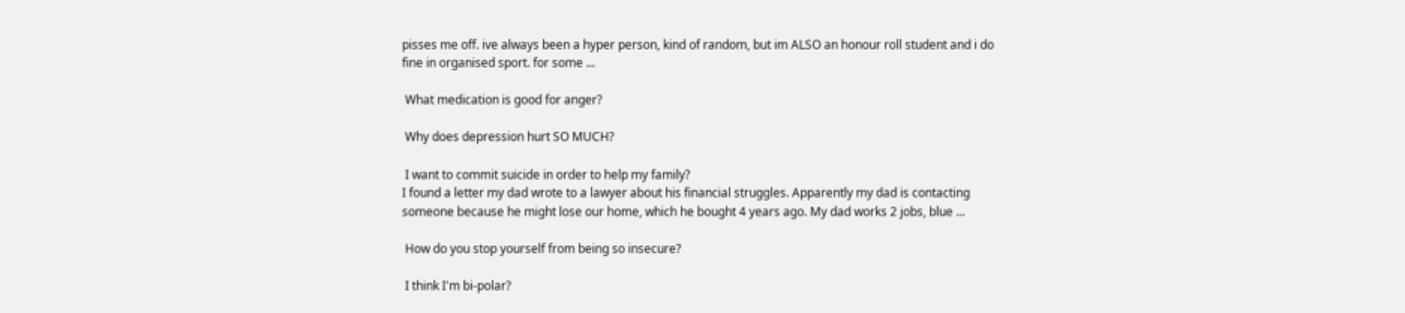pisses me off. ive always been a hyper person, kind of random, but im ALSO an honour roll student and i do fine in organised sport. for some ...

 What medication is good for anger?

 Why does depression hurt SO MUCH?

 I want to commit suicide in order to help my family?
I found a letter my dad wrote to a lawyer about his financial struggles. Apparently my dad is contacting someone because he might lose our home, which he bought 4 years ago. My dad works 2 jobs, blue ...

 How do you stop yourself from being so insecure?

 I think I'm bi-polar?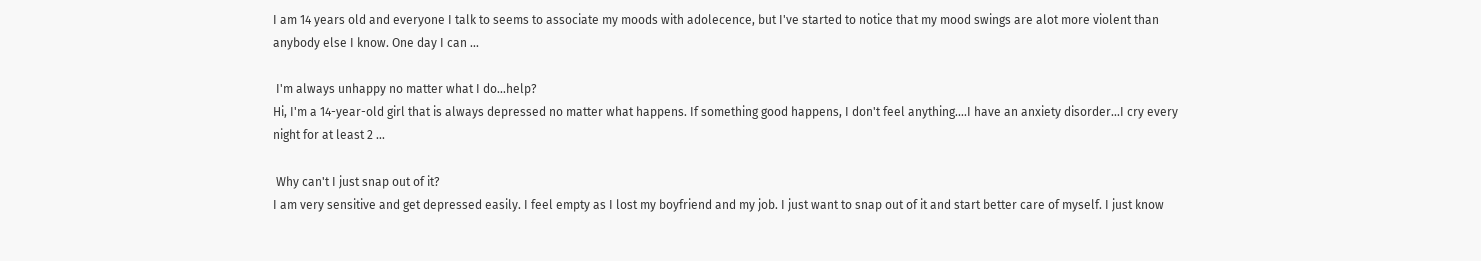I am 14 years old and everyone I talk to seems to associate my moods with adolecence, but I've started to notice that my mood swings are alot more violent than anybody else I know. One day I can ...

 I'm always unhappy no matter what I do...help?
Hi, I'm a 14-year-old girl that is always depressed no matter what happens. If something good happens, I don't feel anything....I have an anxiety disorder...I cry every night for at least 2 ...

 Why can't I just snap out of it?
I am very sensitive and get depressed easily. I feel empty as I lost my boyfriend and my job. I just want to snap out of it and start better care of myself. I just know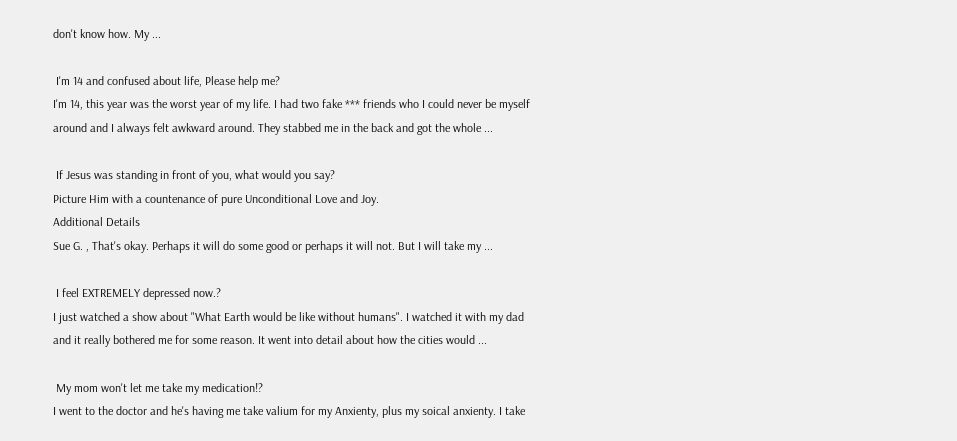don't know how. My ...

 I'm 14 and confused about life, Please help me?
I'm 14, this year was the worst year of my life. I had two fake *** friends who I could never be myself around and I always felt awkward around. They stabbed me in the back and got the whole ...

 If Jesus was standing in front of you, what would you say?
Picture Him with a countenance of pure Unconditional Love and Joy.
Additional Details
Sue G. , That's okay. Perhaps it will do some good or perhaps it will not. But I will take my ...

 I feel EXTREMELY depressed now.?
I just watched a show about "What Earth would be like without humans". I watched it with my dad and it really bothered me for some reason. It went into detail about how the cities would ...

 My mom won't let me take my medication!?
I went to the doctor and he's having me take valium for my Anxienty, plus my soical anxienty. I take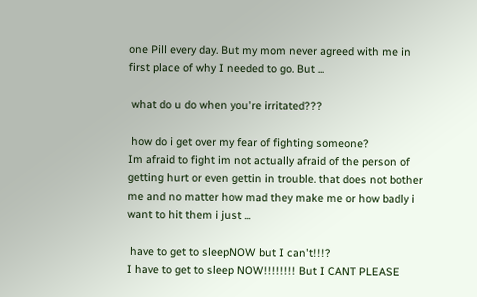one Pill every day. But my mom never agreed with me in first place of why I needed to go. But ...

 what do u do when you're irritated???

 how do i get over my fear of fighting someone?
Im afraid to fight im not actually afraid of the person of getting hurt or even gettin in trouble. that does not bother me and no matter how mad they make me or how badly i want to hit them i just ...

 have to get to sleepNOW but I can't!!!?
I have to get to sleep NOW!!!!!!!! But I CANT PLEASE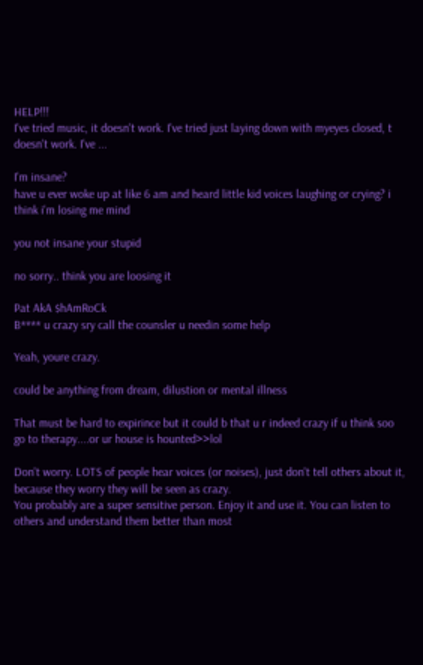HELP!!!
I've tried music, it doesn't work. I've tried just laying down with myeyes closed, t doesn't work. I've ...

I'm insane?
have u ever woke up at like 6 am and heard little kid voices laughing or crying? i think i'm losing me mind

you not insane your stupid

no sorry.. think you are loosing it

Pat AkA $hAmRoCk
B**** u crazy sry call the counsler u needin some help

Yeah, youre crazy.

could be anything from dream, dilustion or mental illness

That must be hard to expirince but it could b that u r indeed crazy if u think soo go to therapy....or ur house is hounted>>lol

Don't worry. LOTS of people hear voices (or noises), just don't tell others about it, because they worry they will be seen as crazy.
You probably are a super sensitive person. Enjoy it and use it. You can listen to others and understand them better than most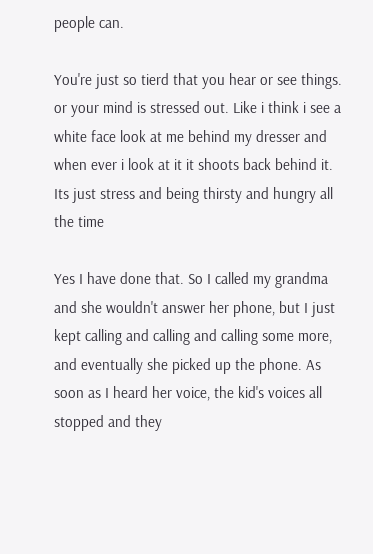people can.

You're just so tierd that you hear or see things. or your mind is stressed out. Like i think i see a white face look at me behind my dresser and when ever i look at it it shoots back behind it. Its just stress and being thirsty and hungry all the time

Yes I have done that. So I called my grandma and she wouldn't answer her phone, but I just kept calling and calling and calling some more, and eventually she picked up the phone. As soon as I heard her voice, the kid's voices all stopped and they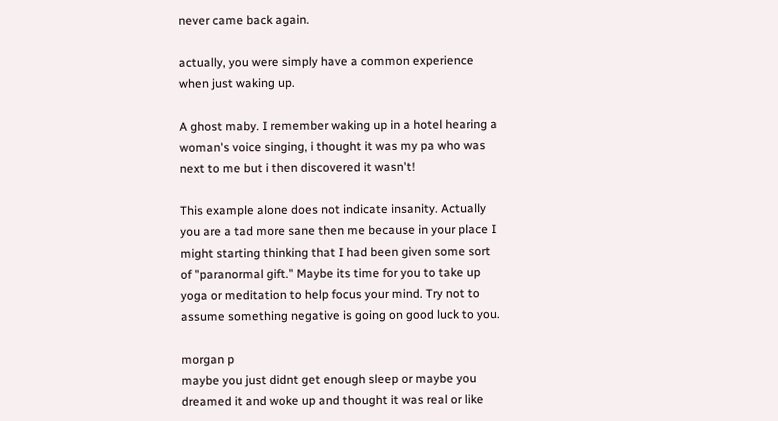never came back again.

actually, you were simply have a common experience when just waking up.

A ghost maby. I remember waking up in a hotel hearing a woman's voice singing, i thought it was my pa who was next to me but i then discovered it wasn't!

This example alone does not indicate insanity. Actually you are a tad more sane then me because in your place I might starting thinking that I had been given some sort of "paranormal gift." Maybe its time for you to take up yoga or meditation to help focus your mind. Try not to assume something negative is going on good luck to you.

morgan p
maybe you just didnt get enough sleep or maybe you dreamed it and woke up and thought it was real or like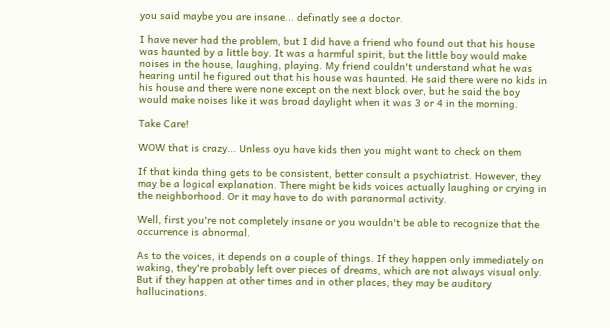you said maybe you are insane... definatly see a doctor.

I have never had the problem, but I did have a friend who found out that his house was haunted by a little boy. It was a harmful spirit, but the little boy would make noises in the house, laughing, playing. My friend couldn't understand what he was hearing until he figured out that his house was haunted. He said there were no kids in his house and there were none except on the next block over, but he said the boy would make noises like it was broad daylight when it was 3 or 4 in the morning.

Take Care!

WOW that is crazy... Unless oyu have kids then you might want to check on them

If that kinda thing gets to be consistent, better consult a psychiatrist. However, they may be a logical explanation. There might be kids voices actually laughing or crying in the neighborhood. Or it may have to do with paranormal activity.

Well, first you're not completely insane or you wouldn't be able to recognize that the occurrence is abnormal.

As to the voices, it depends on a couple of things. If they happen only immediately on waking, they're probably left over pieces of dreams, which are not always visual only. But if they happen at other times and in other places, they may be auditory hallucinations.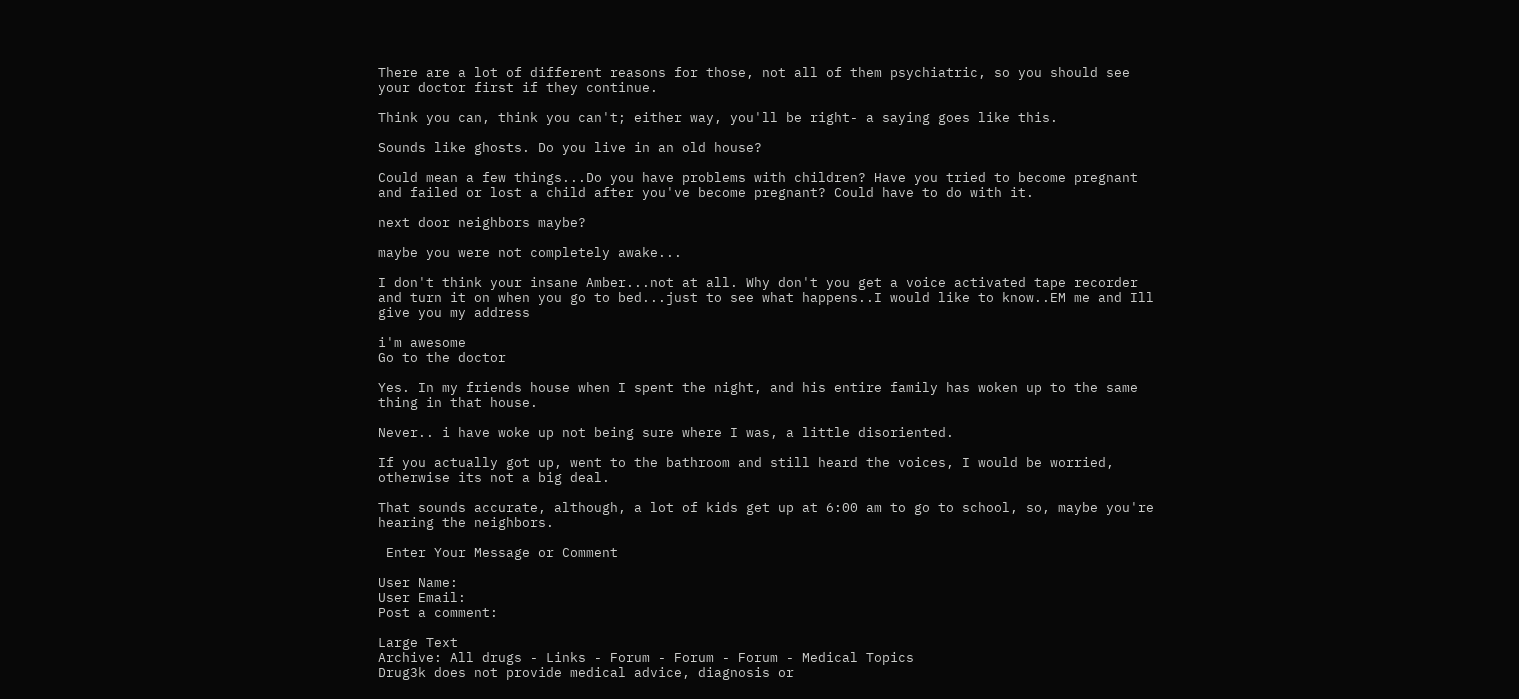There are a lot of different reasons for those, not all of them psychiatric, so you should see your doctor first if they continue.

Think you can, think you can't; either way, you'll be right- a saying goes like this.

Sounds like ghosts. Do you live in an old house?

Could mean a few things...Do you have problems with children? Have you tried to become pregnant and failed or lost a child after you've become pregnant? Could have to do with it.

next door neighbors maybe?

maybe you were not completely awake...

I don't think your insane Amber...not at all. Why don't you get a voice activated tape recorder and turn it on when you go to bed...just to see what happens..I would like to know..EM me and Ill give you my address

i'm awesome
Go to the doctor

Yes. In my friends house when I spent the night, and his entire family has woken up to the same thing in that house.

Never.. i have woke up not being sure where I was, a little disoriented.

If you actually got up, went to the bathroom and still heard the voices, I would be worried, otherwise its not a big deal.

That sounds accurate, although, a lot of kids get up at 6:00 am to go to school, so, maybe you're hearing the neighbors.

 Enter Your Message or Comment

User Name:
User Email:
Post a comment:

Large Text
Archive: All drugs - Links - Forum - Forum - Forum - Medical Topics
Drug3k does not provide medical advice, diagnosis or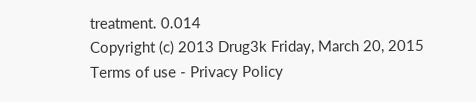treatment. 0.014
Copyright (c) 2013 Drug3k Friday, March 20, 2015
Terms of use - Privacy Policy